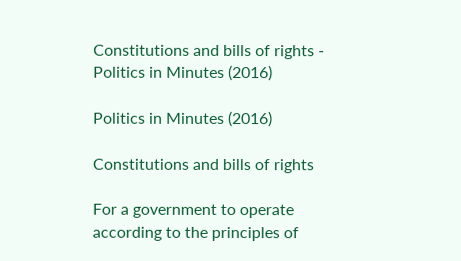Constitutions and bills of rights - Politics in Minutes (2016)

Politics in Minutes (2016)

Constitutions and bills of rights

For a government to operate according to the principles of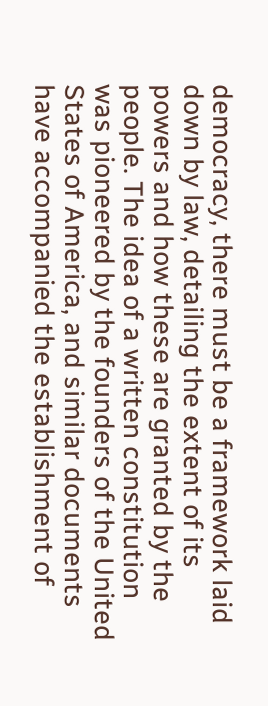democracy, there must be a framework laid down by law, detailing the extent of its powers and how these are granted by the people. The idea of a written constitution was pioneered by the founders of the United States of America, and similar documents have accompanied the establishment of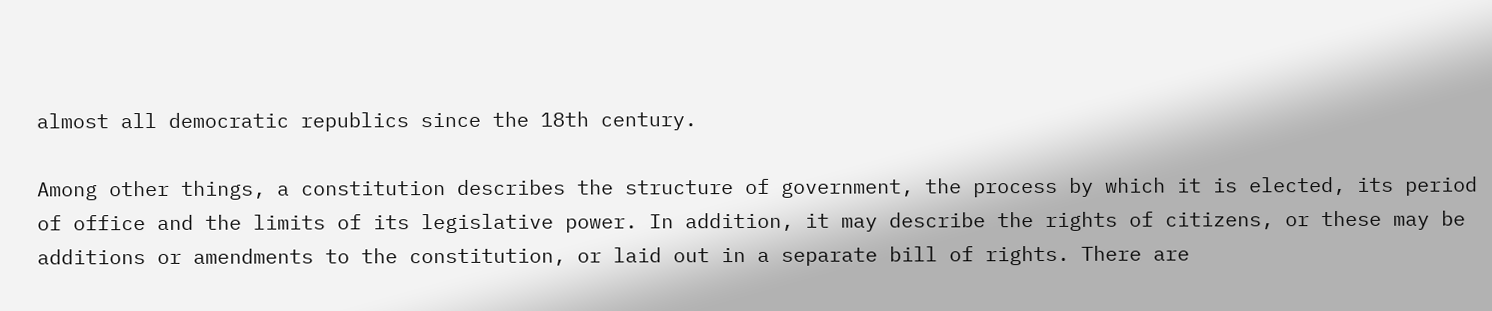almost all democratic republics since the 18th century.

Among other things, a constitution describes the structure of government, the process by which it is elected, its period of office and the limits of its legislative power. In addition, it may describe the rights of citizens, or these may be additions or amendments to the constitution, or laid out in a separate bill of rights. There are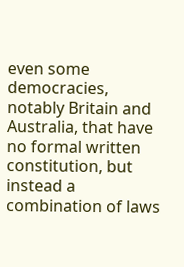even some democracies, notably Britain and Australia, that have no formal written constitution, but instead a combination of laws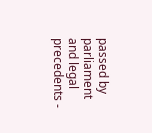passed by parliament and legal precedents -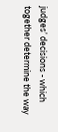judges’ decisions - which together determine the way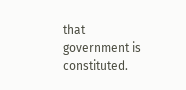that government is constituted.